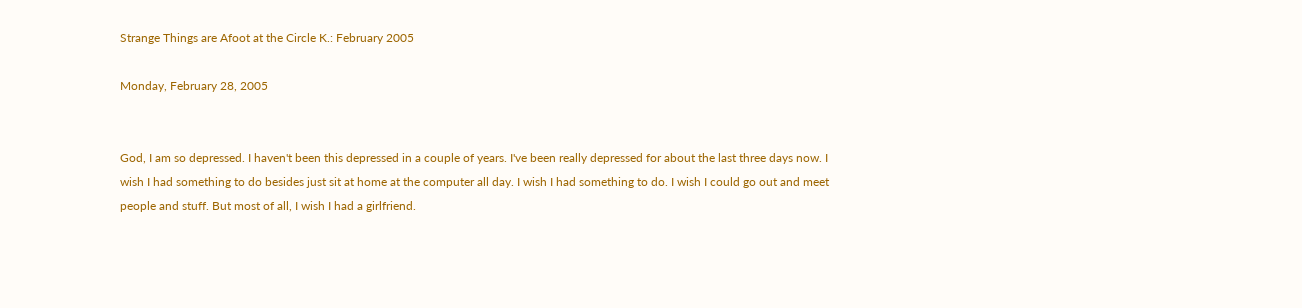Strange Things are Afoot at the Circle K.: February 2005

Monday, February 28, 2005


God, I am so depressed. I haven't been this depressed in a couple of years. I've been really depressed for about the last three days now. I wish I had something to do besides just sit at home at the computer all day. I wish I had something to do. I wish I could go out and meet people and stuff. But most of all, I wish I had a girlfriend.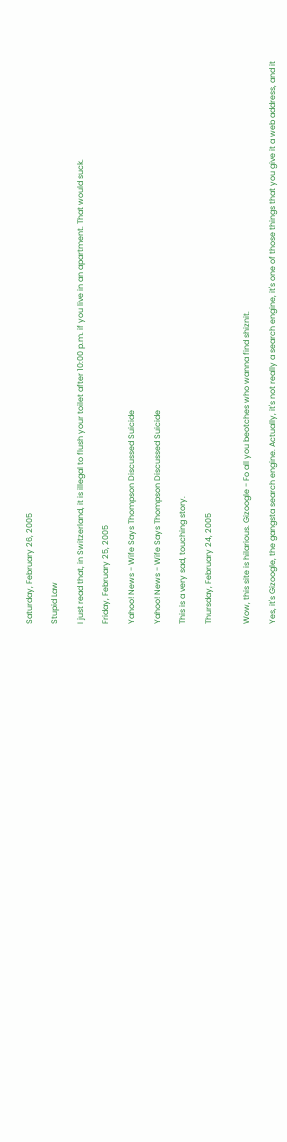Saturday, February 26, 2005

Stupid Law

I just read that, in Switzerland, it is illegal to flush your toilet after 10:00 p.m. if you live in an apartment. That would suck.

Friday, February 25, 2005

Yahoo! News - Wife Says Thompson Discussed Suicide

Yahoo! News - Wife Says Thompson Discussed Suicide

This is a very sad, touching story.

Thursday, February 24, 2005


Wow, this site is hilarious. Gizoogle - Fo all you beotches who wanna find shiznit.

Yes, it's Gizoogle, the gangsta search engine. Actually, it's not really a search engine, it's one of those things that you give it a web address, and it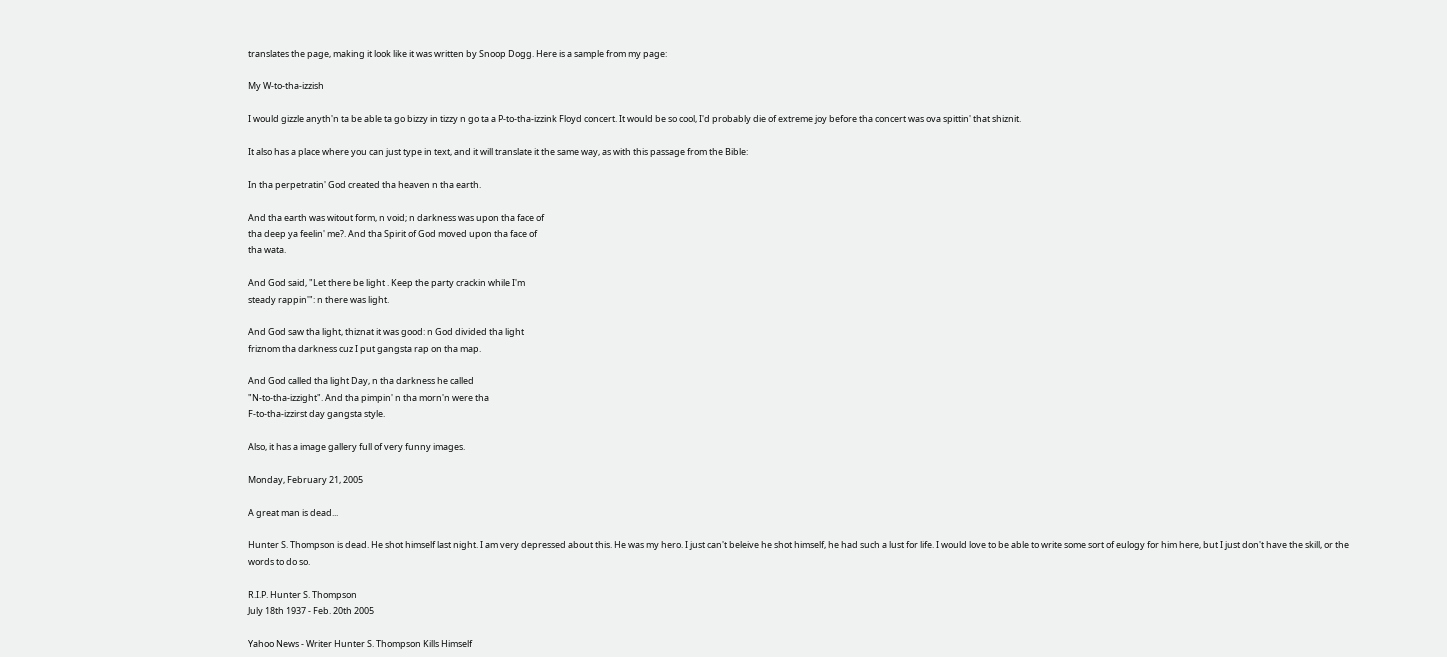translates the page, making it look like it was written by Snoop Dogg. Here is a sample from my page:

My W-to-tha-izzish

I would gizzle anyth'n ta be able ta go bizzy in tizzy n go ta a P-to-tha-izzink Floyd concert. It would be so cool, I'd probably die of extreme joy before tha concert was ova spittin' that shiznit.

It also has a place where you can just type in text, and it will translate it the same way, as with this passage from the Bible:

In tha perpetratin' God created tha heaven n tha earth.

And tha earth was witout form, n void; n darkness was upon tha face of
tha deep ya feelin' me?. And tha Spirit of God moved upon tha face of
tha wata.

And God said, "Let there be light . Keep the party crackin while I'm
steady rappin'": n there was light.

And God saw tha light, thiznat it was good: n God divided tha light
friznom tha darkness cuz I put gangsta rap on tha map.

And God called tha light Day, n tha darkness he called
"N-to-tha-izzight". And tha pimpin' n tha morn'n were tha
F-to-tha-izzirst day gangsta style.

Also, it has a image gallery full of very funny images.

Monday, February 21, 2005

A great man is dead...

Hunter S. Thompson is dead. He shot himself last night. I am very depressed about this. He was my hero. I just can't beleive he shot himself, he had such a lust for life. I would love to be able to write some sort of eulogy for him here, but I just don't have the skill, or the words to do so.

R.I.P. Hunter S. Thompson
July 18th 1937 - Feb. 20th 2005

Yahoo News - Writer Hunter S. Thompson Kills Himself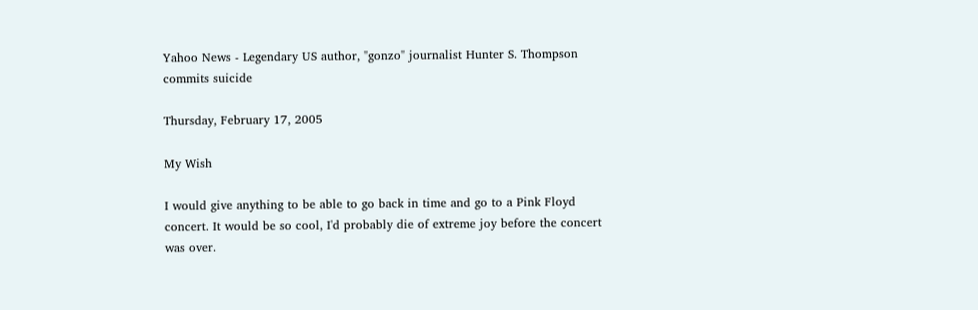Yahoo News - Legendary US author, "gonzo" journalist Hunter S. Thompson commits suicide

Thursday, February 17, 2005

My Wish

I would give anything to be able to go back in time and go to a Pink Floyd concert. It would be so cool, I'd probably die of extreme joy before the concert was over.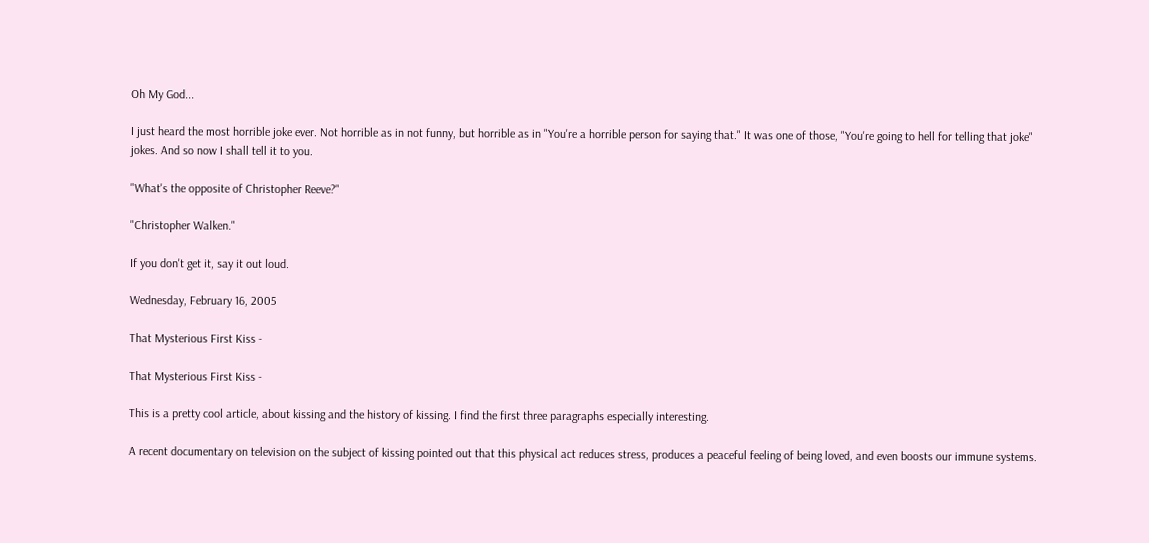Oh My God...

I just heard the most horrible joke ever. Not horrible as in not funny, but horrible as in "You're a horrible person for saying that." It was one of those, "You're going to hell for telling that joke" jokes. And so now I shall tell it to you.

"What's the opposite of Christopher Reeve?"

"Christopher Walken."

If you don't get it, say it out loud.

Wednesday, February 16, 2005

That Mysterious First Kiss -

That Mysterious First Kiss -

This is a pretty cool article, about kissing and the history of kissing. I find the first three paragraphs especially interesting.

A recent documentary on television on the subject of kissing pointed out that this physical act reduces stress, produces a peaceful feeling of being loved, and even boosts our immune systems.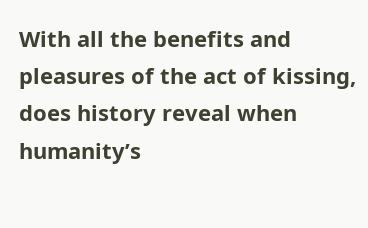With all the benefits and pleasures of the act of kissing, does history reveal when humanity’s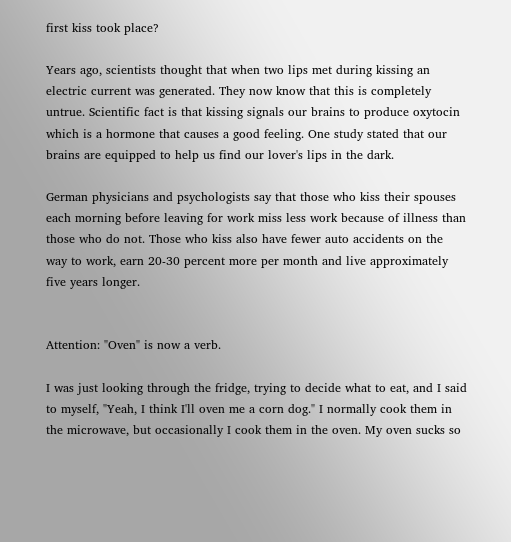first kiss took place?

Years ago, scientists thought that when two lips met during kissing an electric current was generated. They now know that this is completely untrue. Scientific fact is that kissing signals our brains to produce oxytocin which is a hormone that causes a good feeling. One study stated that our brains are equipped to help us find our lover's lips in the dark.

German physicians and psychologists say that those who kiss their spouses each morning before leaving for work miss less work because of illness than those who do not. Those who kiss also have fewer auto accidents on the way to work, earn 20-30 percent more per month and live approximately five years longer.


Attention: "Oven" is now a verb.

I was just looking through the fridge, trying to decide what to eat, and I said to myself, "Yeah, I think I'll oven me a corn dog." I normally cook them in the microwave, but occasionally I cook them in the oven. My oven sucks so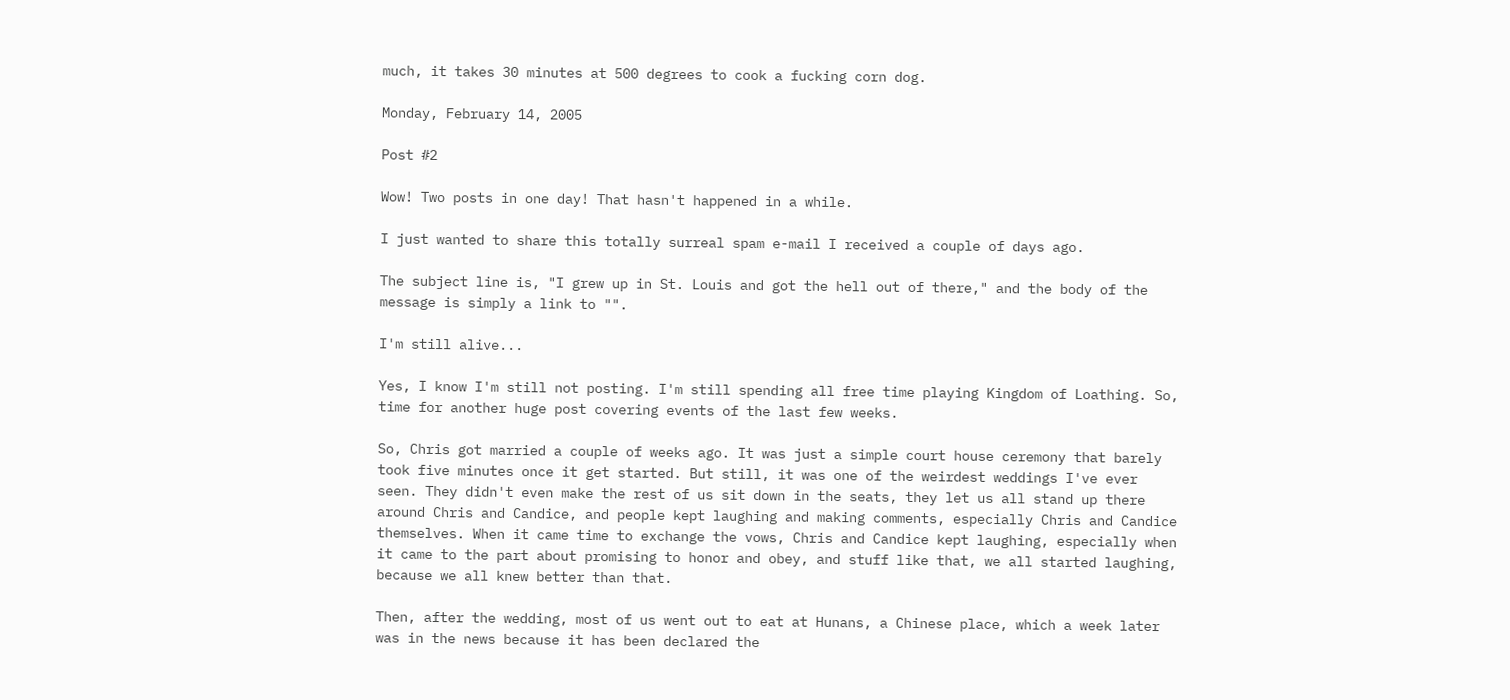much, it takes 30 minutes at 500 degrees to cook a fucking corn dog.

Monday, February 14, 2005

Post #2

Wow! Two posts in one day! That hasn't happened in a while.

I just wanted to share this totally surreal spam e-mail I received a couple of days ago.

The subject line is, "I grew up in St. Louis and got the hell out of there," and the body of the message is simply a link to "".

I'm still alive...

Yes, I know I'm still not posting. I'm still spending all free time playing Kingdom of Loathing. So, time for another huge post covering events of the last few weeks.

So, Chris got married a couple of weeks ago. It was just a simple court house ceremony that barely took five minutes once it get started. But still, it was one of the weirdest weddings I've ever seen. They didn't even make the rest of us sit down in the seats, they let us all stand up there around Chris and Candice, and people kept laughing and making comments, especially Chris and Candice themselves. When it came time to exchange the vows, Chris and Candice kept laughing, especially when it came to the part about promising to honor and obey, and stuff like that, we all started laughing, because we all knew better than that.

Then, after the wedding, most of us went out to eat at Hunans, a Chinese place, which a week later was in the news because it has been declared the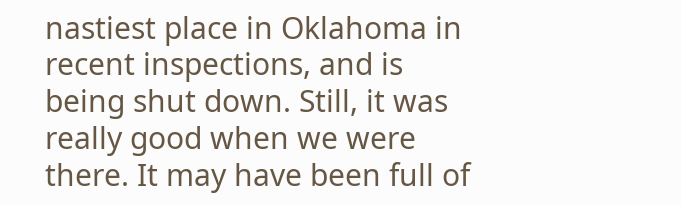nastiest place in Oklahoma in recent inspections, and is being shut down. Still, it was really good when we were there. It may have been full of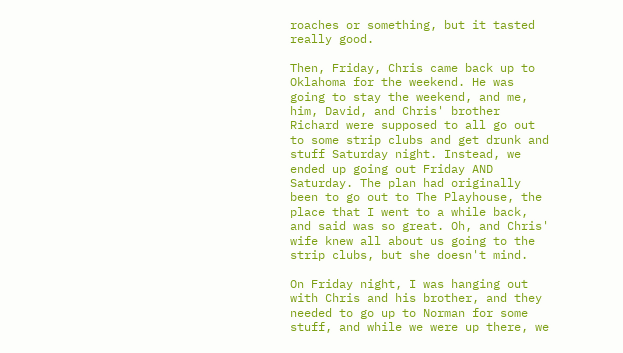roaches or something, but it tasted really good.

Then, Friday, Chris came back up to Oklahoma for the weekend. He was going to stay the weekend, and me, him, David, and Chris' brother Richard were supposed to all go out to some strip clubs and get drunk and stuff Saturday night. Instead, we ended up going out Friday AND Saturday. The plan had originally been to go out to The Playhouse, the place that I went to a while back, and said was so great. Oh, and Chris' wife knew all about us going to the strip clubs, but she doesn't mind.

On Friday night, I was hanging out with Chris and his brother, and they needed to go up to Norman for some stuff, and while we were up there, we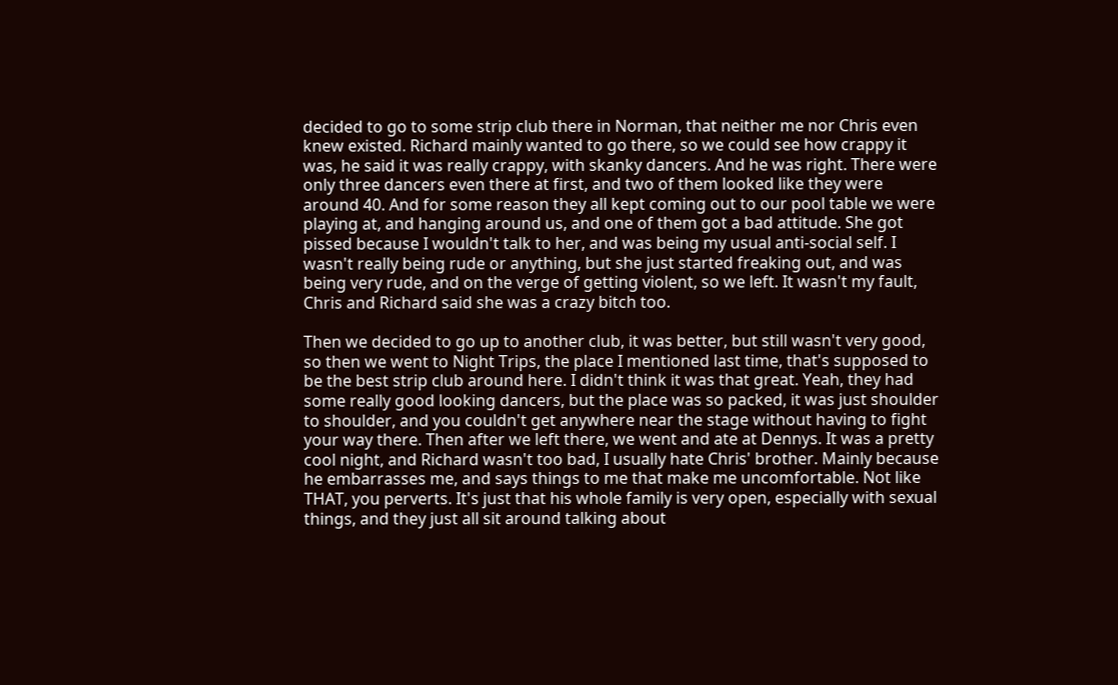decided to go to some strip club there in Norman, that neither me nor Chris even knew existed. Richard mainly wanted to go there, so we could see how crappy it was, he said it was really crappy, with skanky dancers. And he was right. There were only three dancers even there at first, and two of them looked like they were around 40. And for some reason they all kept coming out to our pool table we were playing at, and hanging around us, and one of them got a bad attitude. She got pissed because I wouldn't talk to her, and was being my usual anti-social self. I wasn't really being rude or anything, but she just started freaking out, and was being very rude, and on the verge of getting violent, so we left. It wasn't my fault, Chris and Richard said she was a crazy bitch too.

Then we decided to go up to another club, it was better, but still wasn't very good, so then we went to Night Trips, the place I mentioned last time, that's supposed to be the best strip club around here. I didn't think it was that great. Yeah, they had some really good looking dancers, but the place was so packed, it was just shoulder to shoulder, and you couldn't get anywhere near the stage without having to fight your way there. Then after we left there, we went and ate at Dennys. It was a pretty cool night, and Richard wasn't too bad, I usually hate Chris' brother. Mainly because he embarrasses me, and says things to me that make me uncomfortable. Not like THAT, you perverts. It's just that his whole family is very open, especially with sexual things, and they just all sit around talking about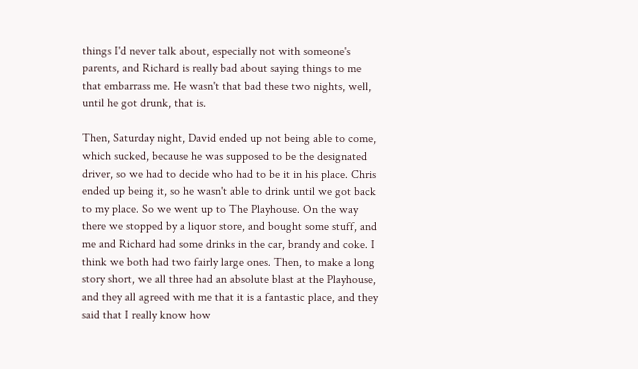things I'd never talk about, especially not with someone's parents, and Richard is really bad about saying things to me that embarrass me. He wasn't that bad these two nights, well, until he got drunk, that is.

Then, Saturday night, David ended up not being able to come, which sucked, because he was supposed to be the designated driver, so we had to decide who had to be it in his place. Chris ended up being it, so he wasn't able to drink until we got back to my place. So we went up to The Playhouse. On the way there we stopped by a liquor store, and bought some stuff, and me and Richard had some drinks in the car, brandy and coke. I think we both had two fairly large ones. Then, to make a long story short, we all three had an absolute blast at the Playhouse, and they all agreed with me that it is a fantastic place, and they said that I really know how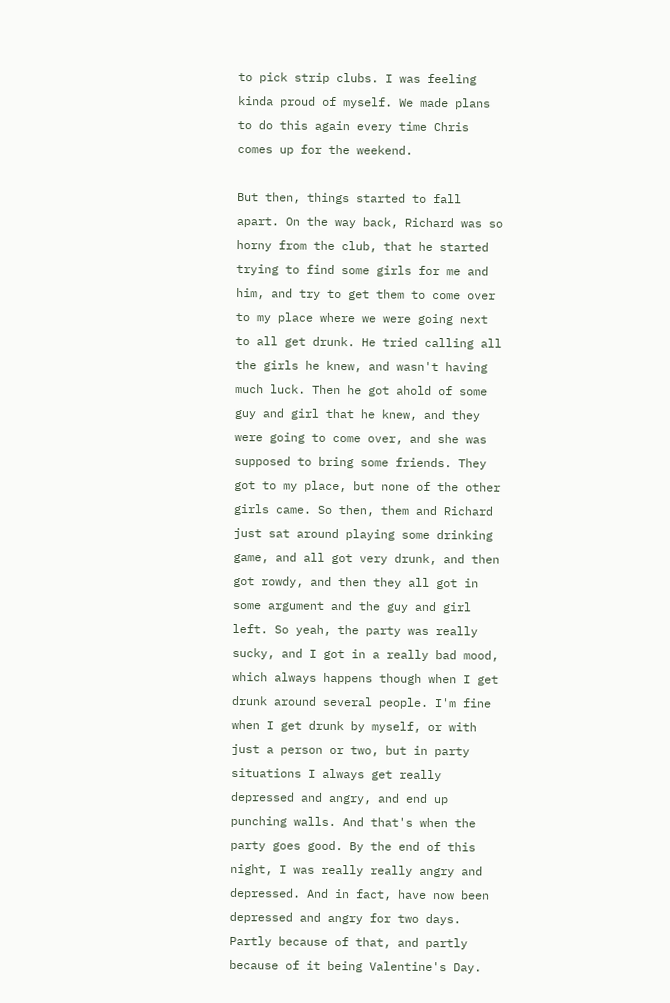to pick strip clubs. I was feeling kinda proud of myself. We made plans to do this again every time Chris comes up for the weekend.

But then, things started to fall apart. On the way back, Richard was so horny from the club, that he started trying to find some girls for me and him, and try to get them to come over to my place where we were going next to all get drunk. He tried calling all the girls he knew, and wasn't having much luck. Then he got ahold of some guy and girl that he knew, and they were going to come over, and she was supposed to bring some friends. They got to my place, but none of the other girls came. So then, them and Richard just sat around playing some drinking game, and all got very drunk, and then got rowdy, and then they all got in some argument and the guy and girl left. So yeah, the party was really sucky, and I got in a really bad mood, which always happens though when I get drunk around several people. I'm fine when I get drunk by myself, or with just a person or two, but in party situations I always get really depressed and angry, and end up punching walls. And that's when the party goes good. By the end of this night, I was really really angry and depressed. And in fact, have now been depressed and angry for two days. Partly because of that, and partly because of it being Valentine's Day.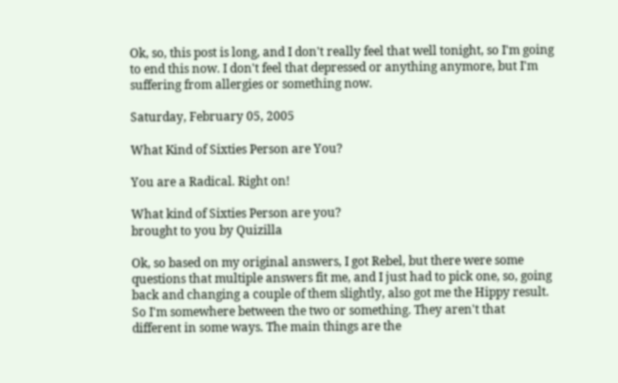Ok, so, this post is long, and I don't really feel that well tonight, so I'm going to end this now. I don't feel that depressed or anything anymore, but I'm suffering from allergies or something now.

Saturday, February 05, 2005

What Kind of Sixties Person are You?

You are a Radical. Right on!

What kind of Sixties Person are you?
brought to you by Quizilla

Ok, so based on my original answers, I got Rebel, but there were some questions that multiple answers fit me, and I just had to pick one, so, going back and changing a couple of them slightly, also got me the Hippy result. So I'm somewhere between the two or something. They aren't that different in some ways. The main things are the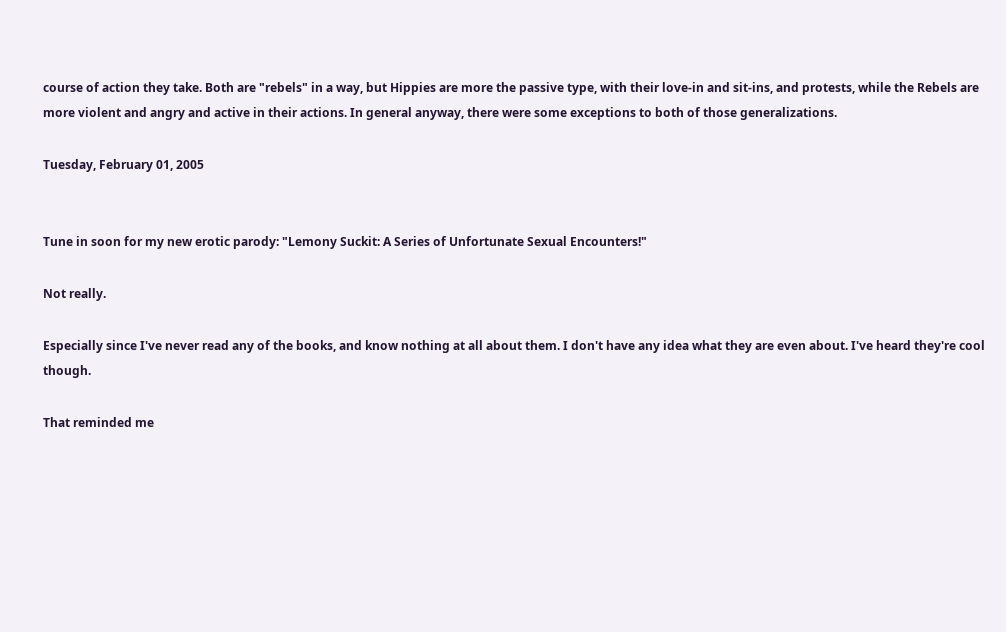course of action they take. Both are "rebels" in a way, but Hippies are more the passive type, with their love-in and sit-ins, and protests, while the Rebels are more violent and angry and active in their actions. In general anyway, there were some exceptions to both of those generalizations.

Tuesday, February 01, 2005


Tune in soon for my new erotic parody: "Lemony Suckit: A Series of Unfortunate Sexual Encounters!"

Not really.

Especially since I've never read any of the books, and know nothing at all about them. I don't have any idea what they are even about. I've heard they're cool though.

That reminded me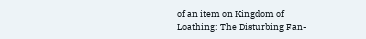of an item on Kingdom of Loathing: The Disturbing Fan-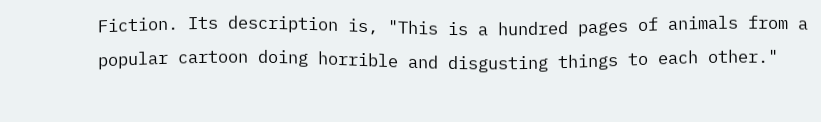Fiction. Its description is, "This is a hundred pages of animals from a popular cartoon doing horrible and disgusting things to each other."